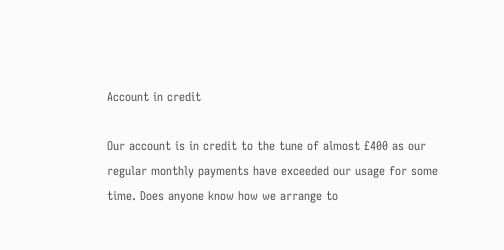Account in credit

Our account is in credit to the tune of almost £400 as our regular monthly payments have exceeded our usage for some time. Does anyone know how we arrange to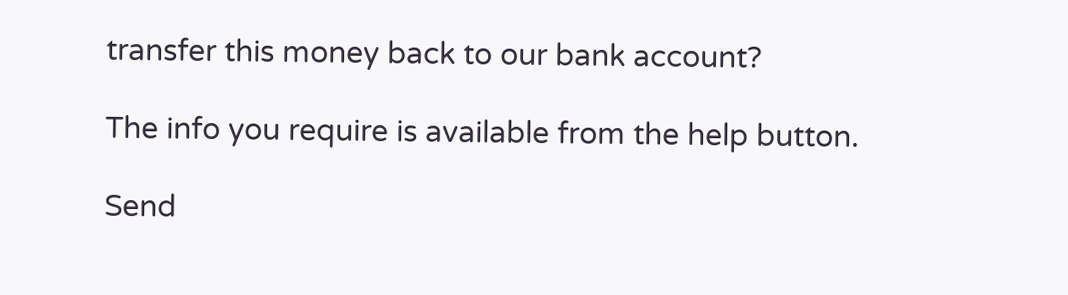transfer this money back to our bank account?

The info you require is available from the help button.

Send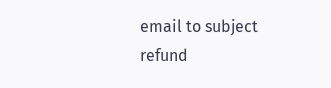email to subject refund